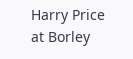Harry Price at Borley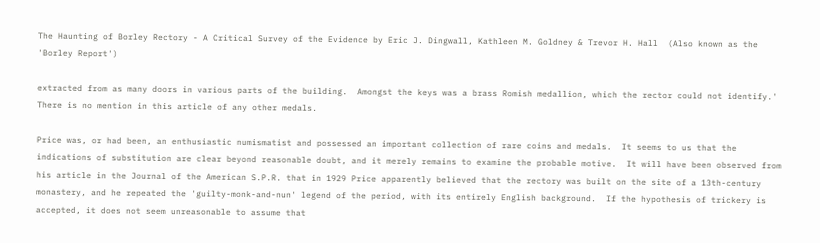The Haunting of Borley Rectory - A Critical Survey of the Evidence by Eric J. Dingwall, Kathleen M. Goldney & Trevor H. Hall  (Also known as the 'Borley Report')

extracted from as many doors in various parts of the building.  Amongst the keys was a brass Romish medallion, which the rector could not identify.'  There is no mention in this article of any other medals.

Price was, or had been, an enthusiastic numismatist and possessed an important collection of rare coins and medals.  It seems to us that the indications of substitution are clear beyond reasonable doubt, and it merely remains to examine the probable motive.  It will have been observed from his article in the Journal of the American S.P.R. that in 1929 Price apparently believed that the rectory was built on the site of a 13th-century monastery, and he repeated the 'guilty-monk-and-nun' legend of the period, with its entirely English background.  If the hypothesis of trickery is accepted, it does not seem unreasonable to assume that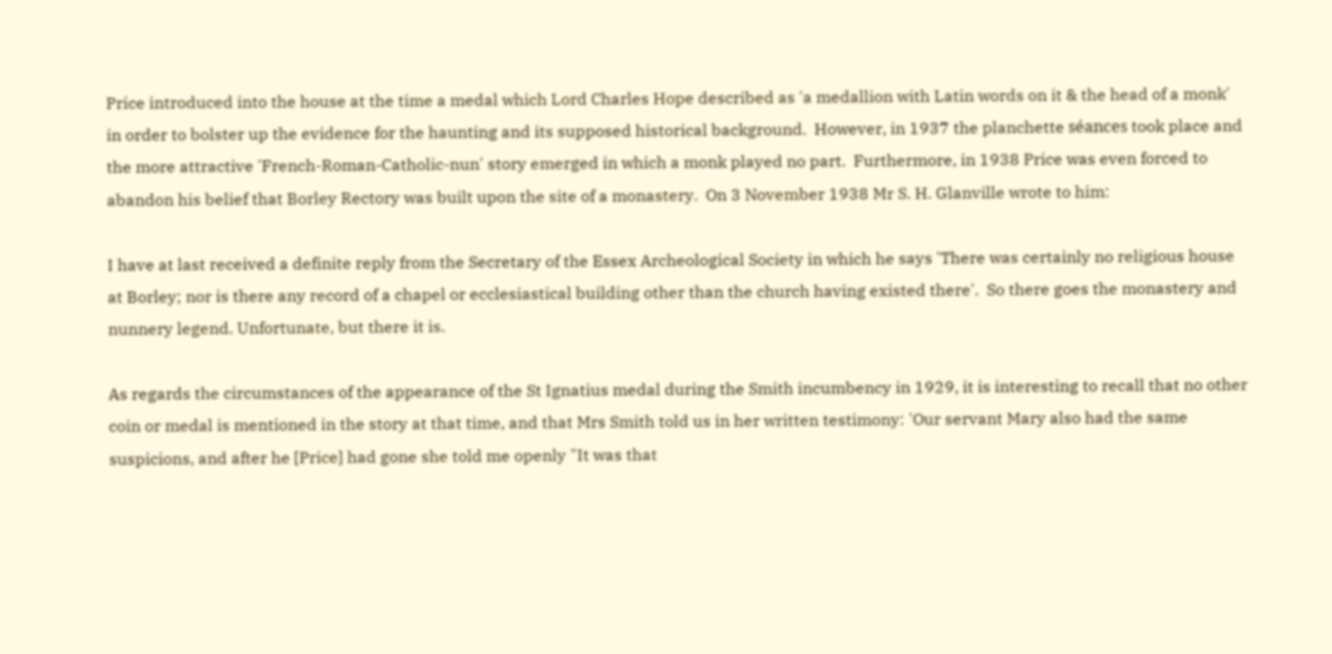Price introduced into the house at the time a medal which Lord Charles Hope described as 'a medallion with Latin words on it & the head of a monk' in order to bolster up the evidence for the haunting and its supposed historical background.  However, in 1937 the planchette séances took place and the more attractive 'French-Roman-Catholic-nun' story emerged in which a monk played no part.  Furthermore, in 1938 Price was even forced to abandon his belief that Borley Rectory was built upon the site of a monastery.  On 3 November 1938 Mr S. H. Glanville wrote to him:

I have at last received a definite reply from the Secretary of the Essex Archeological Society in which he says 'There was certainly no religious house at Borley; nor is there any record of a chapel or ecclesiastical building other than the church having existed there'.  So there goes the monastery and nunnery legend. Unfortunate, but there it is.

As regards the circumstances of the appearance of the St Ignatius medal during the Smith incumbency in 1929, it is interesting to recall that no other coin or medal is mentioned in the story at that time, and that Mrs Smith told us in her written testimony: 'Our servant Mary also had the same suspicions, and after he [Price] had gone she told me openly "It was that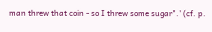man threw that coin - so I threw some sugar".' (cf. p.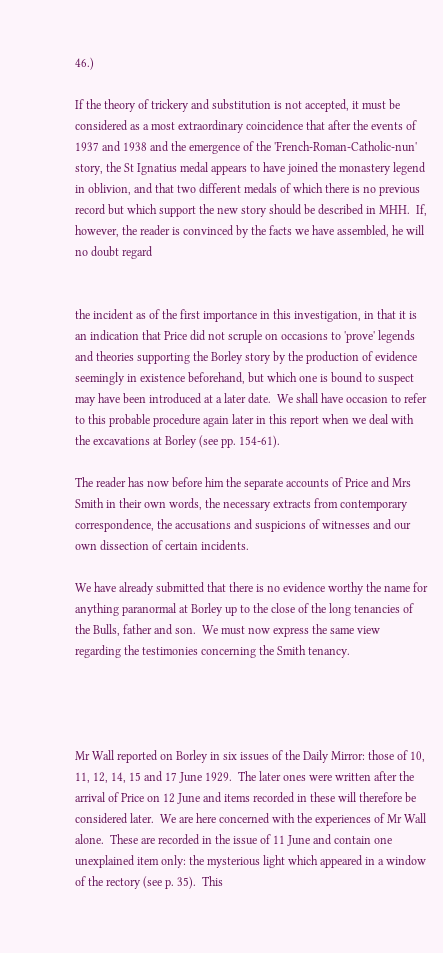46.)

If the theory of trickery and substitution is not accepted, it must be considered as a most extraordinary coincidence that after the events of 1937 and 1938 and the emergence of the 'French-Roman-Catholic-nun' story, the St Ignatius medal appears to have joined the monastery legend in oblivion, and that two different medals of which there is no previous record but which support the new story should be described in MHH.  If, however, the reader is convinced by the facts we have assembled, he will no doubt regard


the incident as of the first importance in this investigation, in that it is an indication that Price did not scruple on occasions to 'prove' legends and theories supporting the Borley story by the production of evidence seemingly in existence beforehand, but which one is bound to suspect may have been introduced at a later date.  We shall have occasion to refer to this probable procedure again later in this report when we deal with the excavations at Borley (see pp. 154-61).

The reader has now before him the separate accounts of Price and Mrs Smith in their own words, the necessary extracts from contemporary correspondence, the accusations and suspicions of witnesses and our own dissection of certain incidents.

We have already submitted that there is no evidence worthy the name for anything paranormal at Borley up to the close of the long tenancies of the Bulls, father and son.  We must now express the same view regarding the testimonies concerning the Smith tenancy.




Mr Wall reported on Borley in six issues of the Daily Mirror: those of 10, 11, 12, 14, 15 and 17 June 1929.  The later ones were written after the arrival of Price on 12 June and items recorded in these will therefore be considered later.  We are here concerned with the experiences of Mr Wall alone.  These are recorded in the issue of 11 June and contain one unexplained item only: the mysterious light which appeared in a window of the rectory (see p. 35).  This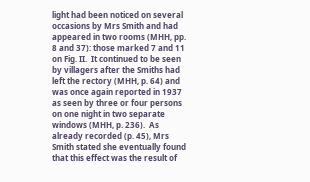light had been noticed on several occasions by Mrs Smith and had appeared in two rooms (MHH, pp. 8 and 37): those marked 7 and 11 on Fig. II.  It continued to be seen by villagers after the Smiths had left the rectory (MHH, p. 64) and was once again reported in 1937 as seen by three or four persons on one night in two separate windows (MHH, p. 236).  As already recorded (p. 45), Mrs Smith stated she eventually found that this effect was the result of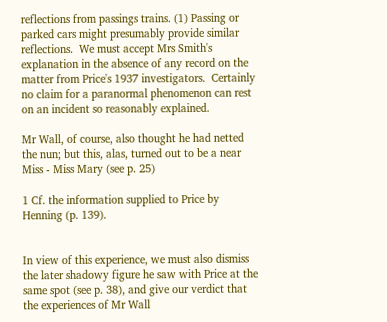reflections from passings trains. (1) Passing or parked cars might presumably provide similar reflections.  We must accept Mrs Smith's explanation in the absence of any record on the matter from Price's 1937 investigators.  Certainly no claim for a paranormal phenomenon can rest on an incident so reasonably explained.

Mr Wall, of course, also thought he had netted the nun; but this, alas, turned out to be a near Miss - Miss Mary (see p. 25)

1 Cf. the information supplied to Price by Henning (p. 139).


In view of this experience, we must also dismiss the later shadowy figure he saw with Price at the same spot (see p. 38), and give our verdict that the experiences of Mr Wall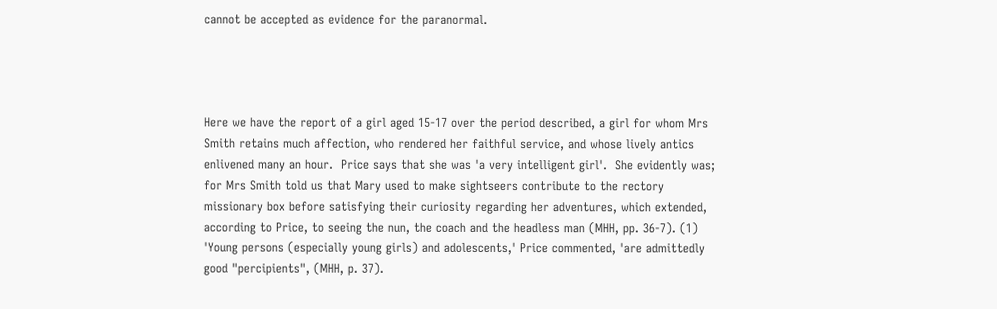cannot be accepted as evidence for the paranormal.




Here we have the report of a girl aged 15-17 over the period described, a girl for whom Mrs Smith retains much affection, who rendered her faithful service, and whose lively antics enlivened many an hour.  Price says that she was 'a very intelligent girl'.  She evidently was; for Mrs Smith told us that Mary used to make sightseers contribute to the rectory missionary box before satisfying their curiosity regarding her adventures, which extended, according to Price, to seeing the nun, the coach and the headless man (MHH, pp. 36-7). (1) 'Young persons (especially young girls) and adolescents,' Price commented, 'are admittedly good "percipients", (MHH, p. 37).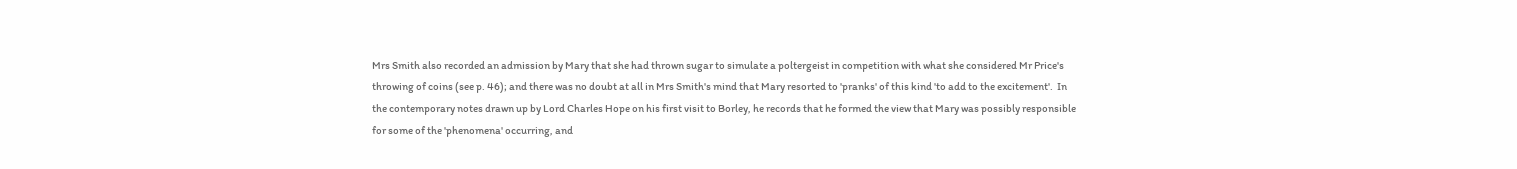Mrs Smith also recorded an admission by Mary that she had thrown sugar to simulate a poltergeist in competition with what she considered Mr Price's throwing of coins (see p. 46); and there was no doubt at all in Mrs Smith's mind that Mary resorted to 'pranks' of this kind 'to add to the excitement'.  In the contemporary notes drawn up by Lord Charles Hope on his first visit to Borley, he records that he formed the view that Mary was possibly responsible for some of the 'phenomena' occurring, and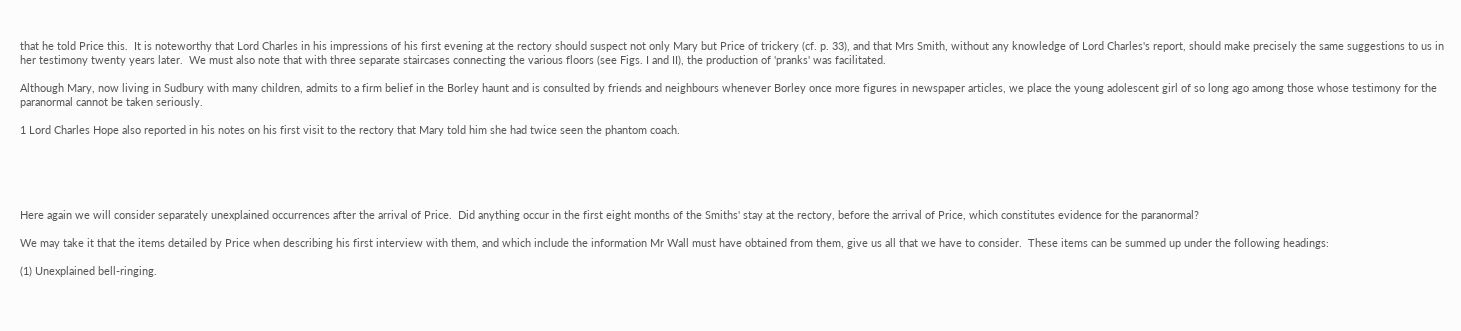that he told Price this.  It is noteworthy that Lord Charles in his impressions of his first evening at the rectory should suspect not only Mary but Price of trickery (cf. p. 33), and that Mrs Smith, without any knowledge of Lord Charles's report, should make precisely the same suggestions to us in her testimony twenty years later.  We must also note that with three separate staircases connecting the various floors (see Figs. I and II), the production of 'pranks' was facilitated.

Although Mary, now living in Sudbury with many children, admits to a firm belief in the Borley haunt and is consulted by friends and neighbours whenever Borley once more figures in newspaper articles, we place the young adolescent girl of so long ago among those whose testimony for the paranormal cannot be taken seriously.

1 Lord Charles Hope also reported in his notes on his first visit to the rectory that Mary told him she had twice seen the phantom coach.





Here again we will consider separately unexplained occurrences after the arrival of Price.  Did anything occur in the first eight months of the Smiths' stay at the rectory, before the arrival of Price, which constitutes evidence for the paranormal?

We may take it that the items detailed by Price when describing his first interview with them, and which include the information Mr Wall must have obtained from them, give us all that we have to consider.  These items can be summed up under the following headings:

(1) Unexplained bell-ringing.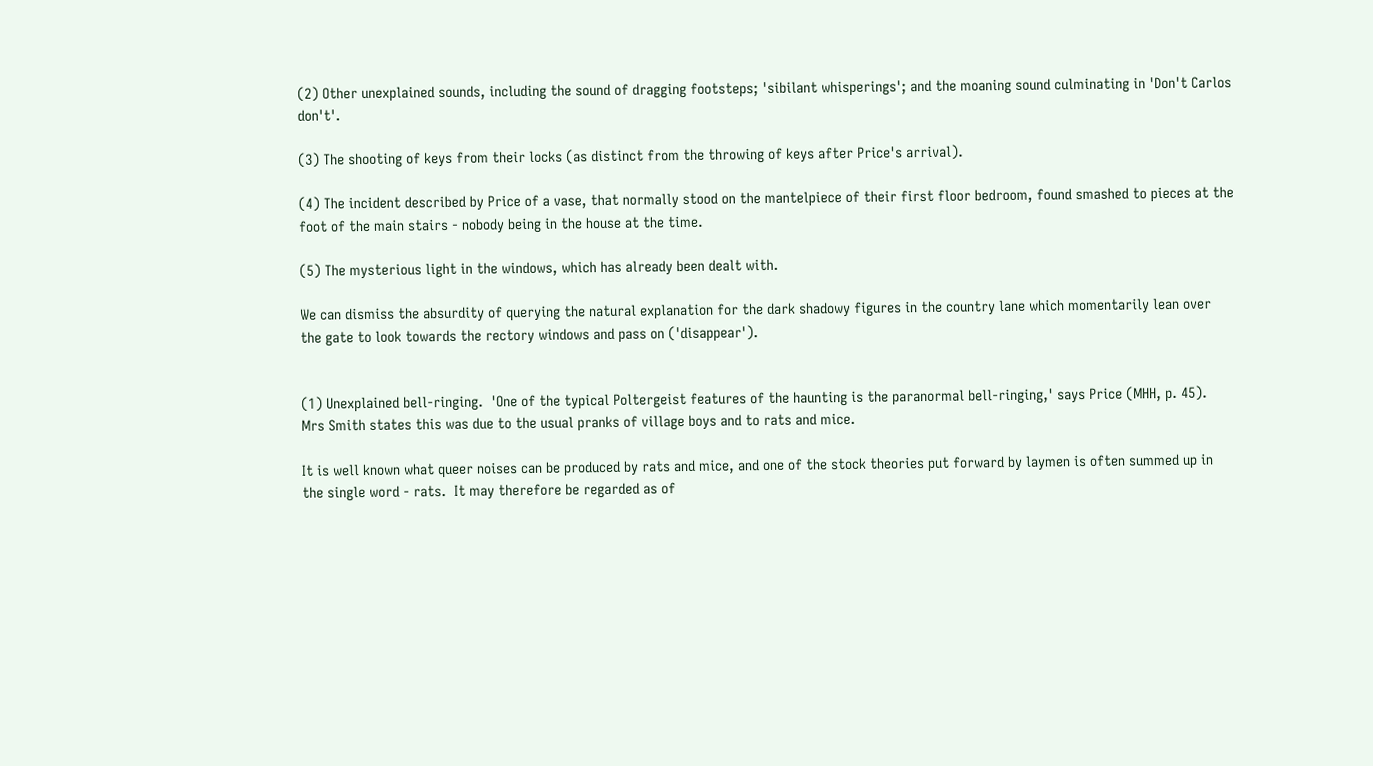(2) Other unexplained sounds, including the sound of dragging footsteps; 'sibilant whisperings'; and the moaning sound culminating in 'Don't Carlos don't'.

(3) The shooting of keys from their locks (as distinct from the throwing of keys after Price's arrival).

(4) The incident described by Price of a vase, that normally stood on the mantelpiece of their first floor bedroom, found smashed to pieces at the foot of the main stairs - nobody being in the house at the time.

(5) The mysterious light in the windows, which has already been dealt with.

We can dismiss the absurdity of querying the natural explanation for the dark shadowy figures in the country lane which momentarily lean over the gate to look towards the rectory windows and pass on ('disappear').


(1) Unexplained bell-ringing.  'One of the typical Poltergeist features of the haunting is the paranormal bell-ringing,' says Price (MHH, p. 45).  Mrs Smith states this was due to the usual pranks of village boys and to rats and mice.

It is well known what queer noises can be produced by rats and mice, and one of the stock theories put forward by laymen is often summed up in the single word - rats.  It may therefore be regarded as of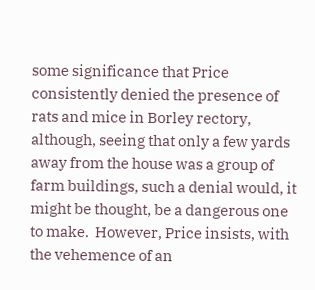some significance that Price consistently denied the presence of rats and mice in Borley rectory, although, seeing that only a few yards away from the house was a group of farm buildings, such a denial would, it might be thought, be a dangerous one to make.  However, Price insists, with the vehemence of an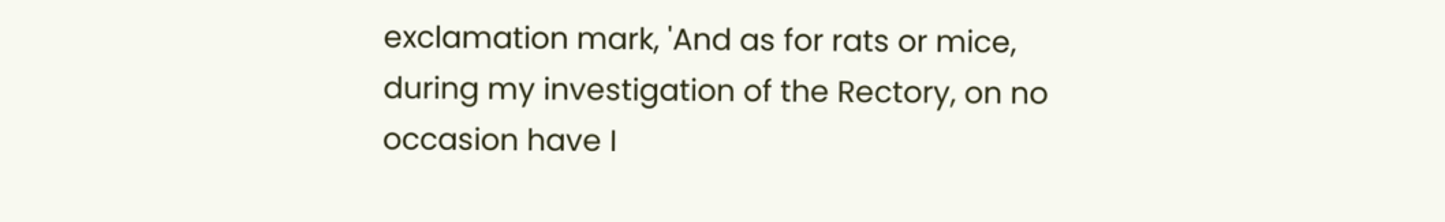exclamation mark, 'And as for rats or mice, during my investigation of the Rectory, on no occasion have I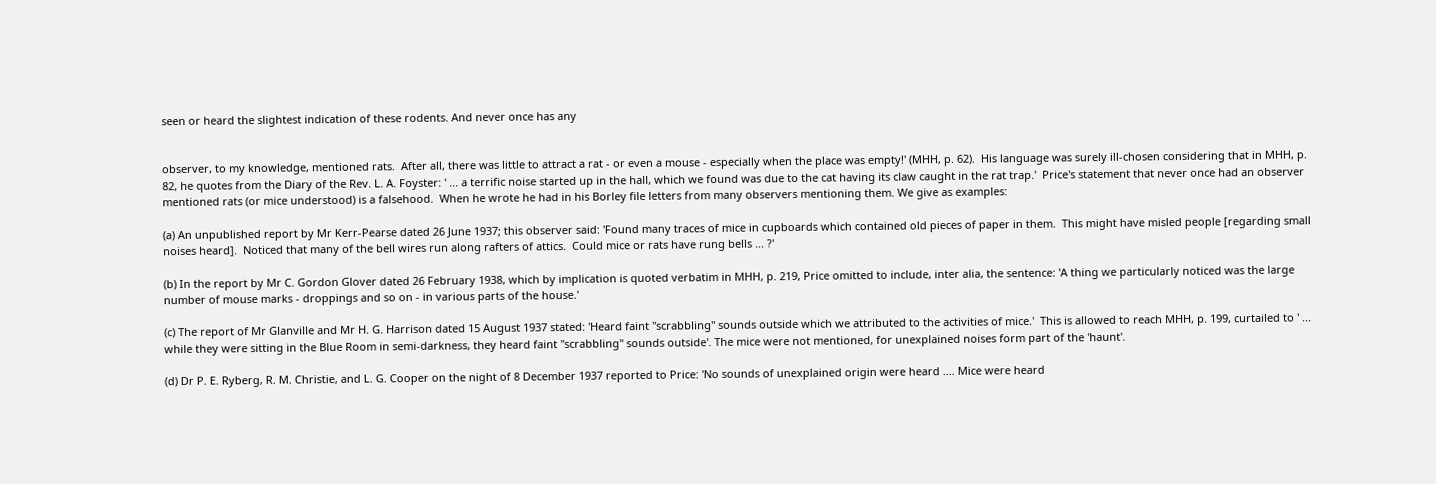seen or heard the slightest indication of these rodents. And never once has any


observer, to my knowledge, mentioned rats.  After all, there was little to attract a rat - or even a mouse - especially when the place was empty!' (MHH, p. 62).  His language was surely ill-chosen considering that in MHH, p. 82, he quotes from the Diary of the Rev. L. A. Foyster: ' ... a terrific noise started up in the hall, which we found was due to the cat having its claw caught in the rat trap.'  Price's statement that never once had an observer mentioned rats (or mice understood) is a falsehood.  When he wrote he had in his Borley file letters from many observers mentioning them. We give as examples:

(a) An unpublished report by Mr Kerr-Pearse dated 26 June 1937; this observer said: 'Found many traces of mice in cupboards which contained old pieces of paper in them.  This might have misled people [regarding small noises heard].  Noticed that many of the bell wires run along rafters of attics.  Could mice or rats have rung bells ... ?'

(b) In the report by Mr C. Gordon Glover dated 26 February 1938, which by implication is quoted verbatim in MHH, p. 219, Price omitted to include, inter alia, the sentence: 'A thing we particularly noticed was the large number of mouse marks - droppings and so on - in various parts of the house.'

(c) The report of Mr Glanville and Mr H. G. Harrison dated 15 August 1937 stated: 'Heard faint "scrabbling" sounds outside which we attributed to the activities of mice.'  This is allowed to reach MHH, p. 199, curtailed to ' ... while they were sitting in the Blue Room in semi-darkness, they heard faint "scrabbling" sounds outside'. The mice were not mentioned, for unexplained noises form part of the 'haunt'.

(d) Dr P. E. Ryberg, R. M. Christie, and L. G. Cooper on the night of 8 December 1937 reported to Price: 'No sounds of unexplained origin were heard .... Mice were heard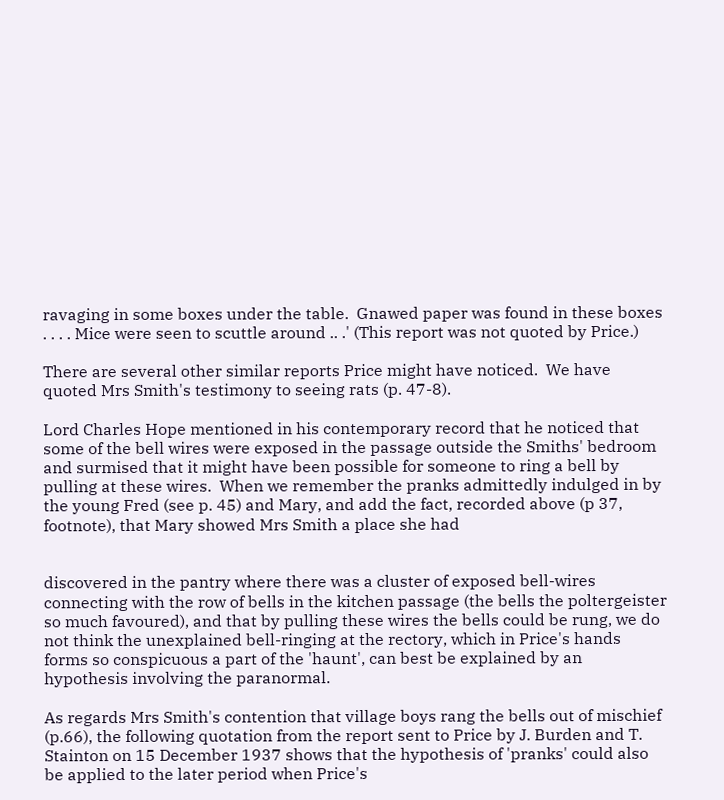ravaging in some boxes under the table.  Gnawed paper was found in these boxes . . . . Mice were seen to scuttle around .. .' (This report was not quoted by Price.)

There are several other similar reports Price might have noticed.  We have quoted Mrs Smith's testimony to seeing rats (p. 47-8).

Lord Charles Hope mentioned in his contemporary record that he noticed that some of the bell wires were exposed in the passage outside the Smiths' bedroom and surmised that it might have been possible for someone to ring a bell by pulling at these wires.  When we remember the pranks admittedly indulged in by the young Fred (see p. 45) and Mary, and add the fact, recorded above (p 37, footnote), that Mary showed Mrs Smith a place she had


discovered in the pantry where there was a cluster of exposed bell-wires connecting with the row of bells in the kitchen passage (the bells the poltergeister so much favoured), and that by pulling these wires the bells could be rung, we do not think the unexplained bell-ringing at the rectory, which in Price's hands forms so conspicuous a part of the 'haunt', can best be explained by an hypothesis involving the paranormal.

As regards Mrs Smith's contention that village boys rang the bells out of mischief (p.66), the following quotation from the report sent to Price by J. Burden and T. Stainton on 15 December 1937 shows that the hypothesis of 'pranks' could also be applied to the later period when Price's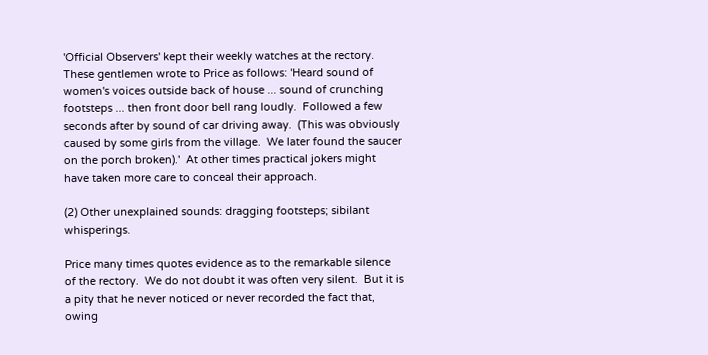'Official Observers' kept their weekly watches at the rectory.  These gentlemen wrote to Price as follows: 'Heard sound of women's voices outside back of house ... sound of crunching footsteps ... then front door bell rang loudly.  Followed a few seconds after by sound of car driving away.  (This was obviously caused by some girls from the village.  We later found the saucer on the porch broken).'  At other times practical jokers might have taken more care to conceal their approach.

(2) Other unexplained sounds: dragging footsteps; sibilant whisperings.

Price many times quotes evidence as to the remarkable silence of the rectory.  We do not doubt it was often very silent.  But it is a pity that he never noticed or never recorded the fact that, owing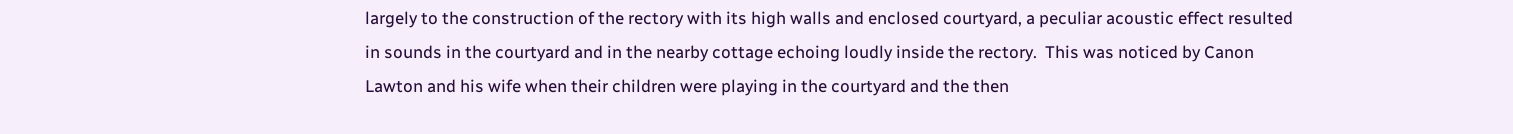largely to the construction of the rectory with its high walls and enclosed courtyard, a peculiar acoustic effect resulted in sounds in the courtyard and in the nearby cottage echoing loudly inside the rectory.  This was noticed by Canon Lawton and his wife when their children were playing in the courtyard and the then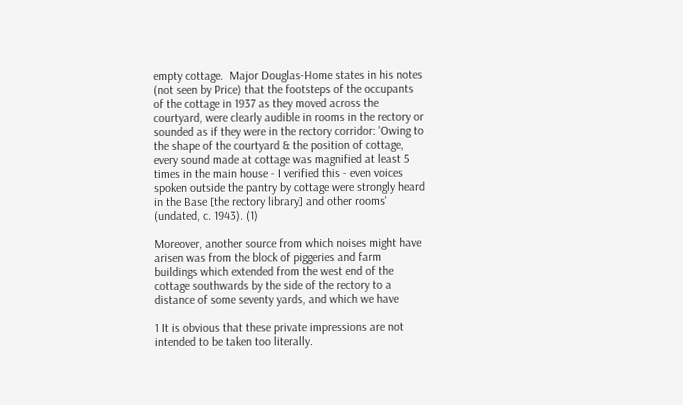empty cottage.  Major Douglas-Home states in his notes (not seen by Price) that the footsteps of the occupants of the cottage in 1937 as they moved across the courtyard, were clearly audible in rooms in the rectory or sounded as if they were in the rectory corridor: 'Owing to the shape of the courtyard & the position of cottage, every sound made at cottage was magnified at least 5 times in the main house - I verified this - even voices spoken outside the pantry by cottage were strongly heard in the Base [the rectory library] and other rooms' (undated, c. 1943). (1)

Moreover, another source from which noises might have arisen was from the block of piggeries and farm buildings which extended from the west end of the cottage southwards by the side of the rectory to a distance of some seventy yards, and which we have

1 It is obvious that these private impressions are not intended to be taken too literally.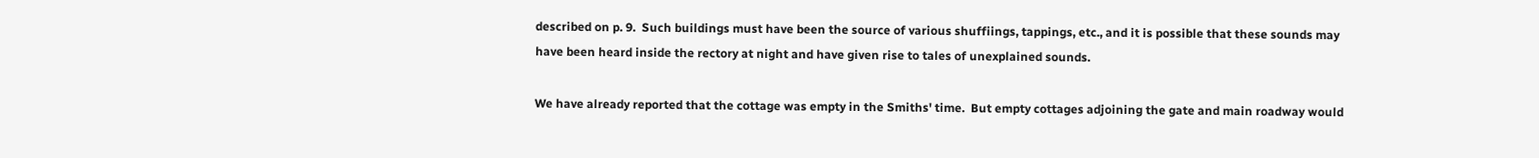described on p. 9.  Such buildings must have been the source of various shuffiings, tappings, etc., and it is possible that these sounds may have been heard inside the rectory at night and have given rise to tales of unexplained sounds.

We have already reported that the cottage was empty in the Smiths' time.  But empty cottages adjoining the gate and main roadway would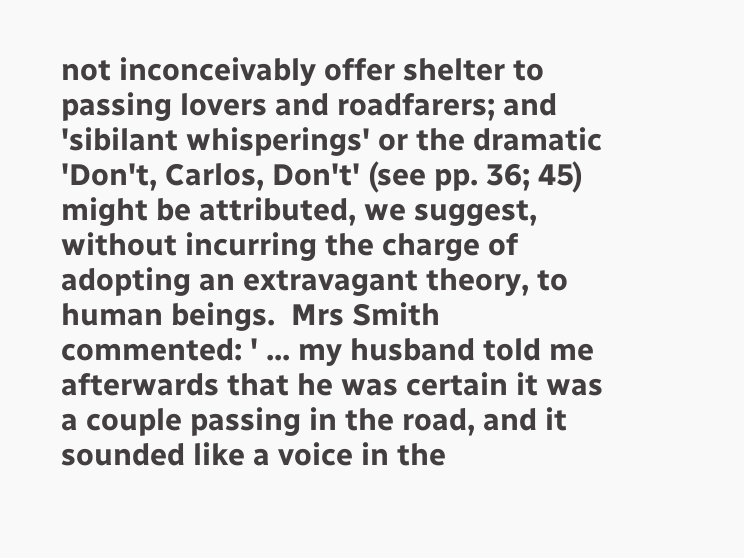not inconceivably offer shelter to passing lovers and roadfarers; and 'sibilant whisperings' or the dramatic 'Don't, Carlos, Don't' (see pp. 36; 45) might be attributed, we suggest, without incurring the charge of adopting an extravagant theory, to human beings.  Mrs Smith commented: ' ... my husband told me afterwards that he was certain it was a couple passing in the road, and it sounded like a voice in the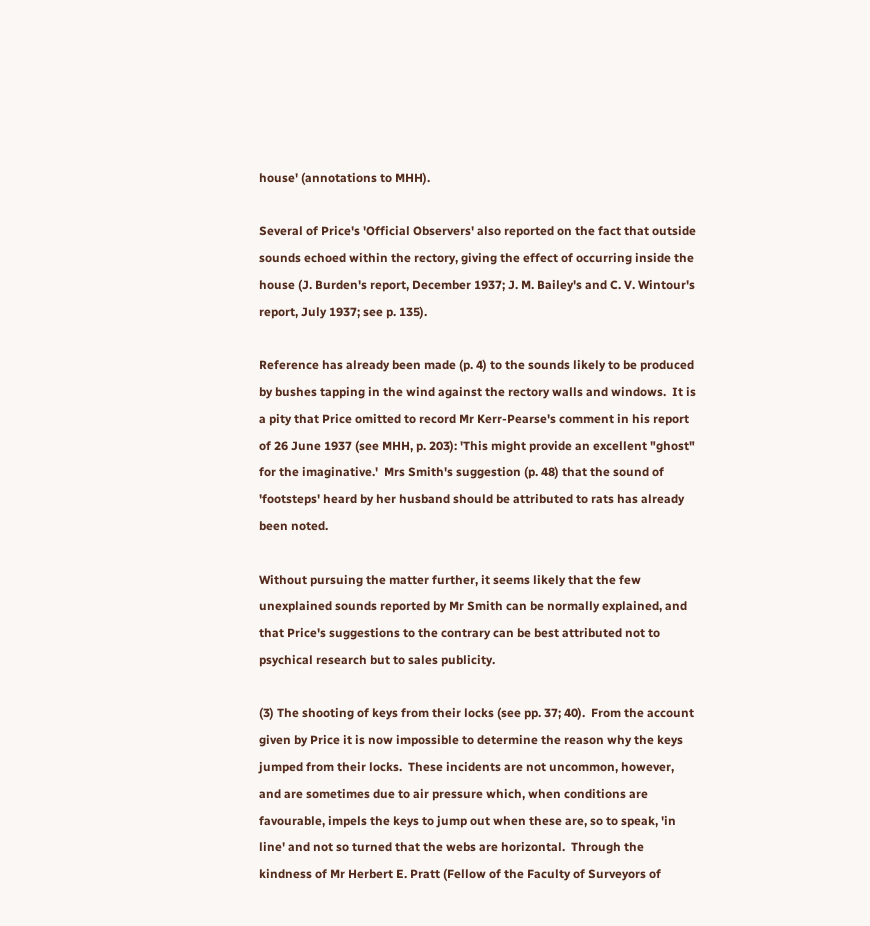house' (annotations to MHH).

Several of Price's 'Official Observers' also reported on the fact that outside sounds echoed within the rectory, giving the effect of occurring inside the house (J. Burden's report, December 1937; J. M. Bailey's and C. V. Wintour's report, July 1937; see p. 135).

Reference has already been made (p. 4) to the sounds likely to be produced by bushes tapping in the wind against the rectory walls and windows.  It is a pity that Price omitted to record Mr Kerr-Pearse's comment in his report of 26 June 1937 (see MHH, p. 203): 'This might provide an excellent "ghost" for the imaginative.'  Mrs Smith's suggestion (p. 48) that the sound of 'footsteps' heard by her husband should be attributed to rats has already been noted.

Without pursuing the matter further, it seems likely that the few unexplained sounds reported by Mr Smith can be normally explained, and that Price's suggestions to the contrary can be best attributed not to psychical research but to sales publicity.

(3) The shooting of keys from their locks (see pp. 37; 40).  From the account given by Price it is now impossible to determine the reason why the keys jumped from their locks.  These incidents are not uncommon, however, and are sometimes due to air pressure which, when conditions are favourable, impels the keys to jump out when these are, so to speak, 'in line' and not so turned that the webs are horizontal.  Through the kindness of Mr Herbert E. Pratt (Fellow of the Faculty of Surveyors of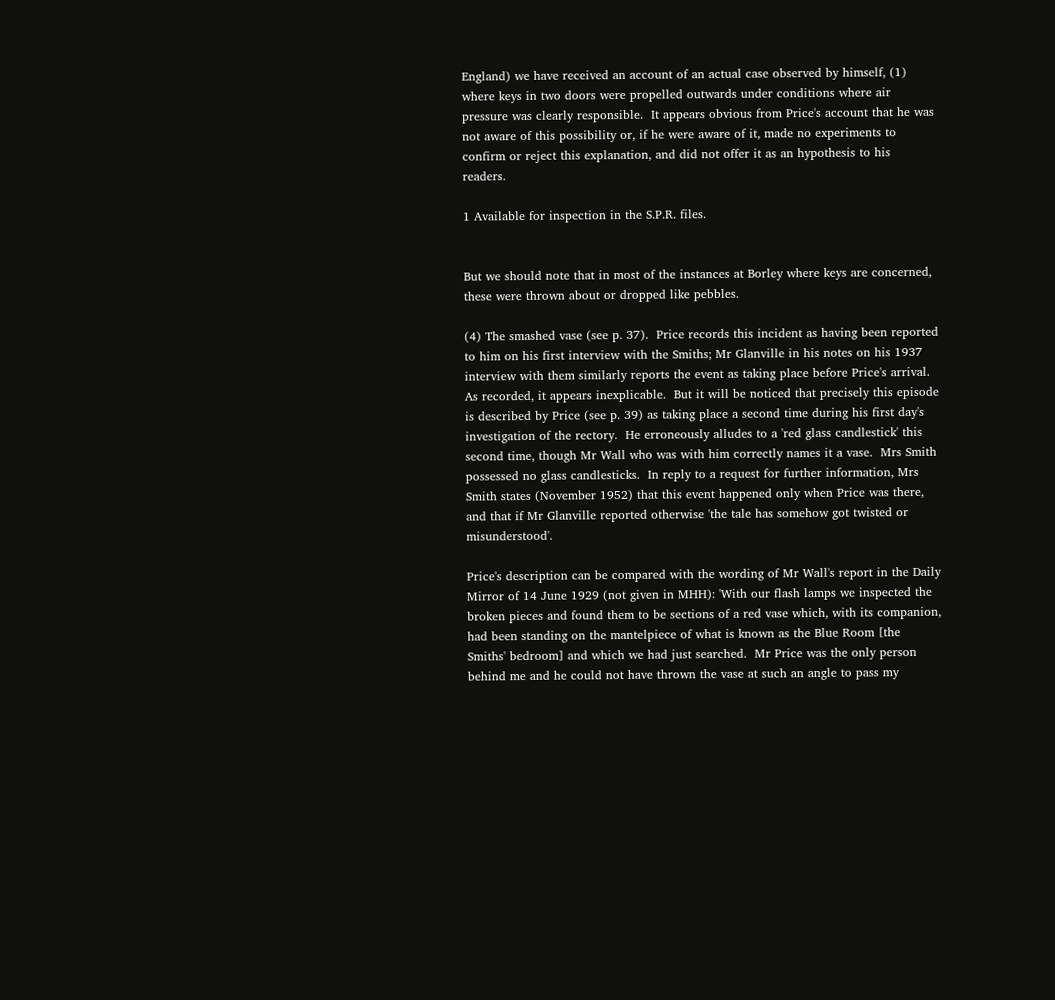England) we have received an account of an actual case observed by himself, (1) where keys in two doors were propelled outwards under conditions where air pressure was clearly responsible.  It appears obvious from Price's account that he was not aware of this possibility or, if he were aware of it, made no experiments to confirm or reject this explanation, and did not offer it as an hypothesis to his readers.

1 Available for inspection in the S.P.R. files.


But we should note that in most of the instances at Borley where keys are concerned, these were thrown about or dropped like pebbles.

(4) The smashed vase (see p. 37).  Price records this incident as having been reported to him on his first interview with the Smiths; Mr Glanville in his notes on his 1937 interview with them similarly reports the event as taking place before Price's arrival.  As recorded, it appears inexplicable.  But it will be noticed that precisely this episode is described by Price (see p. 39) as taking place a second time during his first day's investigation of the rectory.  He erroneously alludes to a 'red glass candlestick' this second time, though Mr Wall who was with him correctly names it a vase.  Mrs Smith possessed no glass candlesticks.  In reply to a request for further information, Mrs Smith states (November 1952) that this event happened only when Price was there, and that if Mr Glanville reported otherwise 'the tale has somehow got twisted or misunderstood'.

Price's description can be compared with the wording of Mr Wall's report in the Daily Mirror of 14 June 1929 (not given in MHH): 'With our flash lamps we inspected the broken pieces and found them to be sections of a red vase which, with its companion, had been standing on the mantelpiece of what is known as the Blue Room [the Smiths' bedroom] and which we had just searched.  Mr Price was the only person behind me and he could not have thrown the vase at such an angle to pass my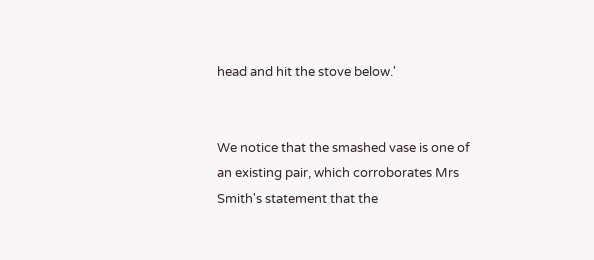head and hit the stove below.'


We notice that the smashed vase is one of an existing pair, which corroborates Mrs Smith's statement that the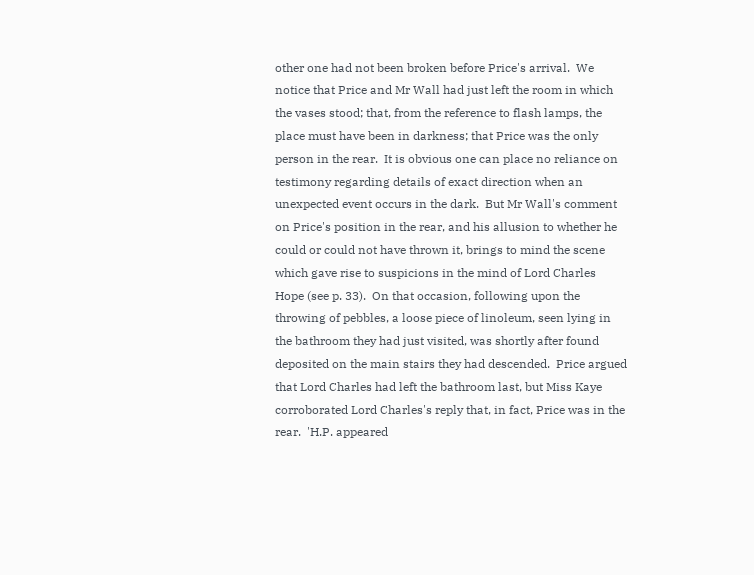other one had not been broken before Price's arrival.  We notice that Price and Mr Wall had just left the room in which the vases stood; that, from the reference to flash lamps, the place must have been in darkness; that Price was the only person in the rear.  It is obvious one can place no reliance on testimony regarding details of exact direction when an unexpected event occurs in the dark.  But Mr Wall's comment on Price's position in the rear, and his allusion to whether he could or could not have thrown it, brings to mind the scene which gave rise to suspicions in the mind of Lord Charles Hope (see p. 33).  On that occasion, following upon the throwing of pebbles, a loose piece of linoleum, seen lying in the bathroom they had just visited, was shortly after found deposited on the main stairs they had descended.  Price argued that Lord Charles had left the bathroom last, but Miss Kaye corroborated Lord Charles's reply that, in fact, Price was in the rear.  'H.P. appeared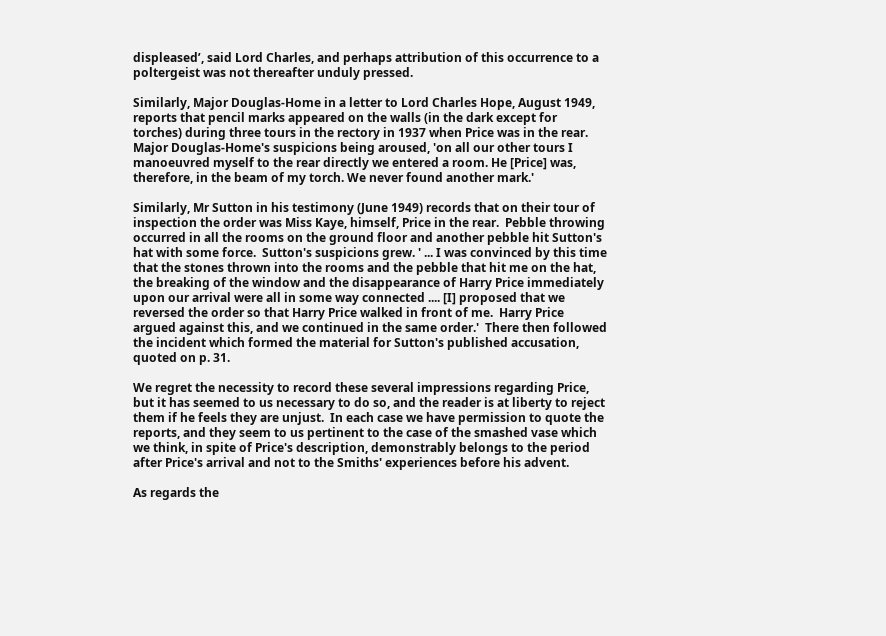displeased’, said Lord Charles, and perhaps attribution of this occurrence to a poltergeist was not thereafter unduly pressed.

Similarly, Major Douglas-Home in a letter to Lord Charles Hope, August 1949, reports that pencil marks appeared on the walls (in the dark except for torches) during three tours in the rectory in 1937 when Price was in the rear.  Major Douglas-Home's suspicions being aroused, 'on all our other tours I manoeuvred myself to the rear directly we entered a room. He [Price] was, therefore, in the beam of my torch. We never found another mark.'

Similarly, Mr Sutton in his testimony (June 1949) records that on their tour of inspection the order was Miss Kaye, himself, Price in the rear.  Pebble throwing occurred in all the rooms on the ground floor and another pebble hit Sutton's hat with some force.  Sutton's suspicions grew. ' ... I was convinced by this time that the stones thrown into the rooms and the pebble that hit me on the hat, the breaking of the window and the disappearance of Harry Price immediately upon our arrival were all in some way connected .... [I] proposed that we reversed the order so that Harry Price walked in front of me.  Harry Price argued against this, and we continued in the same order.'  There then followed the incident which formed the material for Sutton's published accusation, quoted on p. 31.

We regret the necessity to record these several impressions regarding Price, but it has seemed to us necessary to do so, and the reader is at liberty to reject them if he feels they are unjust.  In each case we have permission to quote the reports, and they seem to us pertinent to the case of the smashed vase which we think, in spite of Price's description, demonstrably belongs to the period after Price's arrival and not to the Smiths' experiences before his advent.

As regards the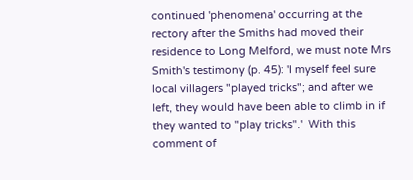continued 'phenomena' occurring at the rectory after the Smiths had moved their residence to Long Melford, we must note Mrs Smith's testimony (p. 45): 'I myself feel sure local villagers "played tricks"; and after we left, they would have been able to climb in if they wanted to "play tricks".'  With this comment of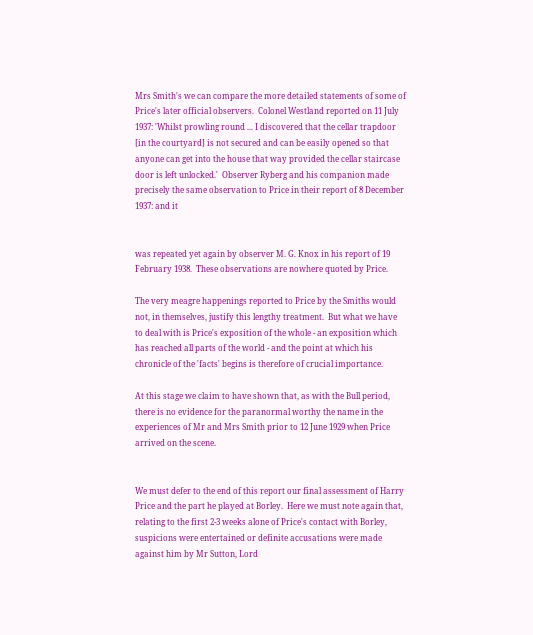Mrs Smith's we can compare the more detailed statements of some of Price's later official observers.  Colonel Westland reported on 11 July 1937: 'Whilst prowling round ... I discovered that the cellar trapdoor [in the courtyard] is not secured and can be easily opened so that anyone can get into the house that way provided the cellar staircase door is left unlocked.'  Observer Ryberg and his companion made precisely the same observation to Price in their report of 8 December 1937: and it


was repeated yet again by observer M. G. Knox in his report of 19 February 1938.  These observations are nowhere quoted by Price.

The very meagre happenings reported to Price by the Smiths would not, in themselves, justify this lengthy treatment.  But what we have to deal with is Price's exposition of the whole - an exposition which has reached all parts of the world - and the point at which his chronicle of the 'facts' begins is therefore of crucial importance.

At this stage we claim to have shown that, as with the Bull period, there is no evidence for the paranormal worthy the name in the experiences of Mr and Mrs Smith prior to 12 June 1929 when Price arrived on the scene.


We must defer to the end of this report our final assessment of Harry Price and the part he played at Borley.  Here we must note again that, relating to the first 2-3 weeks alone of Price's contact with Borley, suspicions were entertained or definite accusations were made against him by Mr Sutton, Lord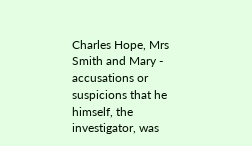Charles Hope, Mrs Smith and Mary - accusations or suspicions that he himself, the investigator, was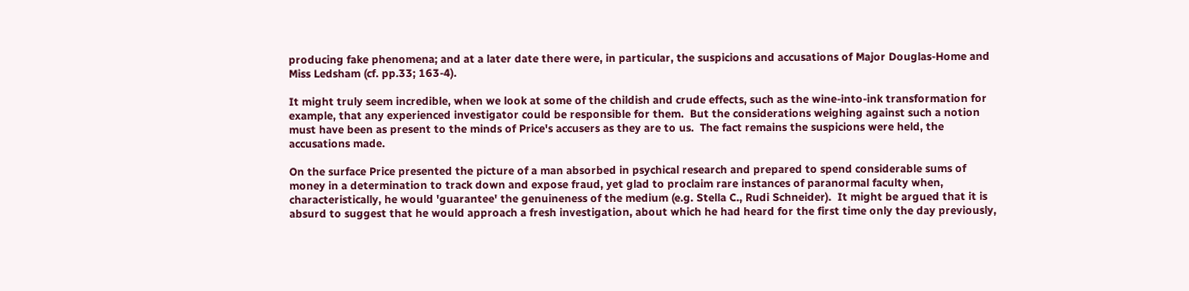producing fake phenomena; and at a later date there were, in particular, the suspicions and accusations of Major Douglas-Home and Miss Ledsham (cf. pp.33; 163-4).

It might truly seem incredible, when we look at some of the childish and crude effects, such as the wine-into-ink transformation for example, that any experienced investigator could be responsible for them.  But the considerations weighing against such a notion must have been as present to the minds of Price's accusers as they are to us.  The fact remains the suspicions were held, the accusations made.

On the surface Price presented the picture of a man absorbed in psychical research and prepared to spend considerable sums of money in a determination to track down and expose fraud, yet glad to proclaim rare instances of paranormal faculty when, characteristically, he would 'guarantee' the genuineness of the medium (e.g. Stella C., Rudi Schneider).  It might be argued that it is absurd to suggest that he would approach a fresh investigation, about which he had heard for the first time only the day previously,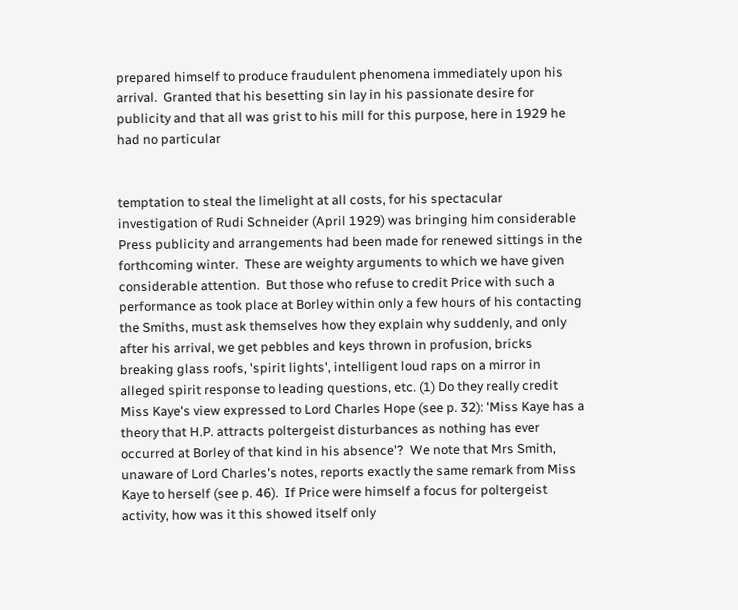prepared himself to produce fraudulent phenomena immediately upon his arrival.  Granted that his besetting sin lay in his passionate desire for publicity and that all was grist to his mill for this purpose, here in 1929 he had no particular


temptation to steal the limelight at all costs, for his spectacular investigation of Rudi Schneider (April 1929) was bringing him considerable Press publicity and arrangements had been made for renewed sittings in the forthcoming winter.  These are weighty arguments to which we have given considerable attention.  But those who refuse to credit Price with such a performance as took place at Borley within only a few hours of his contacting the Smiths, must ask themselves how they explain why suddenly, and only after his arrival, we get pebbles and keys thrown in profusion, bricks breaking glass roofs, 'spirit lights', intelligent loud raps on a mirror in alleged spirit response to leading questions, etc. (1) Do they really credit Miss Kaye's view expressed to Lord Charles Hope (see p. 32): 'Miss Kaye has a theory that H.P. attracts poltergeist disturbances as nothing has ever occurred at Borley of that kind in his absence'?  We note that Mrs Smith, unaware of Lord Charles's notes, reports exactly the same remark from Miss Kaye to herself (see p. 46).  If Price were himself a focus for poltergeist activity, how was it this showed itself only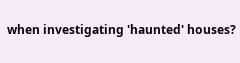when investigating 'haunted' houses?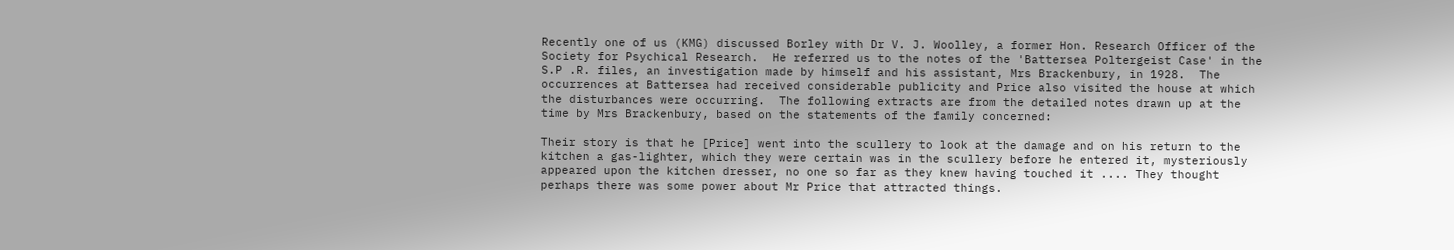Recently one of us (KMG) discussed Borley with Dr V. J. Woolley, a former Hon. Research Officer of the Society for Psychical Research.  He referred us to the notes of the 'Battersea Poltergeist Case' in the S.P .R. files, an investigation made by himself and his assistant, Mrs Brackenbury, in 1928.  The occurrences at Battersea had received considerable publicity and Price also visited the house at which the disturbances were occurring.  The following extracts are from the detailed notes drawn up at the time by Mrs Brackenbury, based on the statements of the family concerned:

Their story is that he [Price] went into the scullery to look at the damage and on his return to the kitchen a gas-lighter, which they were certain was in the scullery before he entered it, mysteriously appeared upon the kitchen dresser, no one so far as they knew having touched it .... They thought perhaps there was some power about Mr Price that attracted things.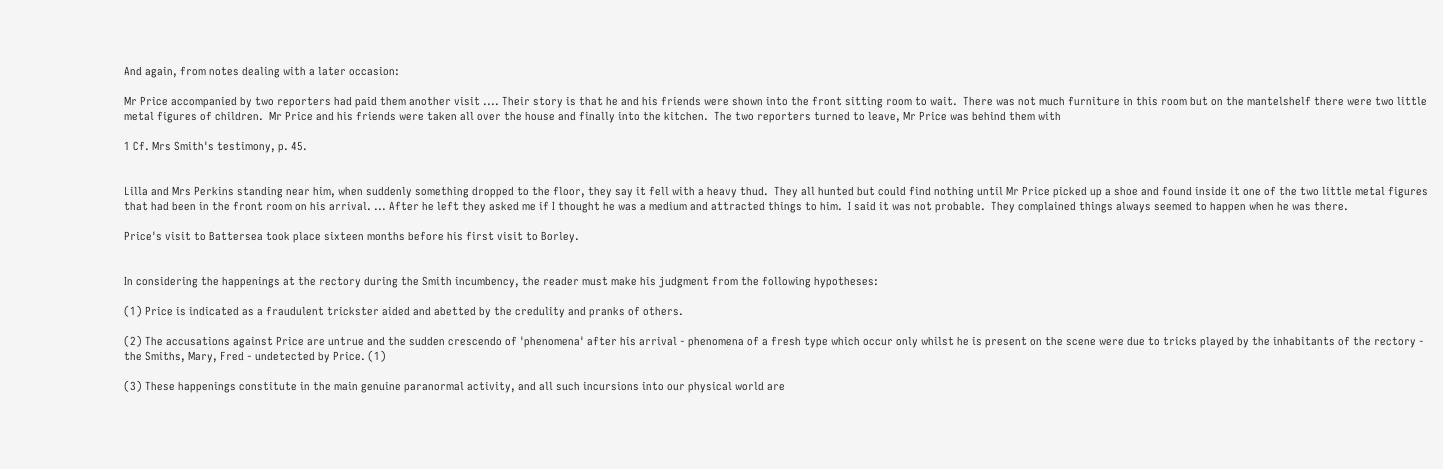And again, from notes dealing with a later occasion:

Mr Price accompanied by two reporters had paid them another visit .... Their story is that he and his friends were shown into the front sitting room to wait.  There was not much furniture in this room but on the mantelshelf there were two little metal figures of children.  Mr Price and his friends were taken all over the house and finally into the kitchen.  The two reporters turned to leave, Mr Price was behind them with

1 Cf. Mrs Smith's testimony, p. 45.


Lilla and Mrs Perkins standing near him, when suddenly something dropped to the floor, they say it fell with a heavy thud.  They all hunted but could find nothing until Mr Price picked up a shoe and found inside it one of the two little metal figures that had been in the front room on his arrival. ... After he left they asked me if I thought he was a medium and attracted things to him.  I said it was not probable.  They complained things always seemed to happen when he was there.

Price's visit to Battersea took place sixteen months before his first visit to Borley.


In considering the happenings at the rectory during the Smith incumbency, the reader must make his judgment from the following hypotheses:

(1) Price is indicated as a fraudulent trickster aided and abetted by the credulity and pranks of others.

(2) The accusations against Price are untrue and the sudden crescendo of 'phenomena' after his arrival - phenomena of a fresh type which occur only whilst he is present on the scene were due to tricks played by the inhabitants of the rectory - the Smiths, Mary, Fred - undetected by Price. (1)

(3) These happenings constitute in the main genuine paranormal activity, and all such incursions into our physical world are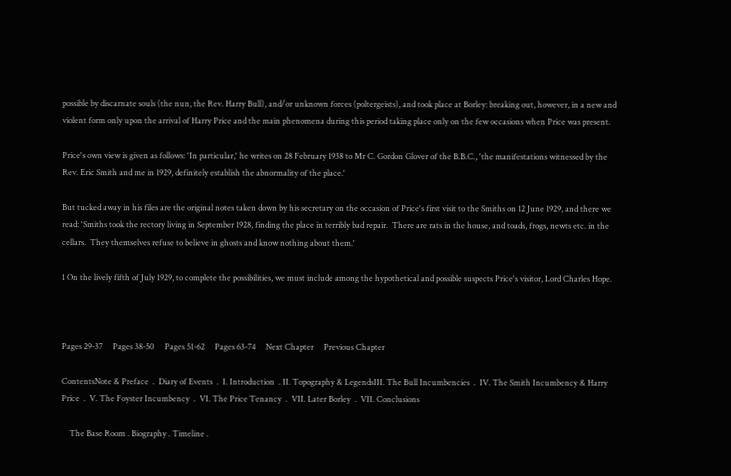possible by discarnate souls (the nun, the Rev. Harry Bull), and/or unknown forces (poltergeists), and took place at Borley: breaking out, however, in a new and violent form only upon the arrival of Harry Price and the main phenomena during this period taking place only on the few occasions when Price was present.

Price's own view is given as follows: 'In particular,' he writes on 28 February 1938 to Mr C. Gordon Glover of the B.B.C., 'the manifestations witnessed by the Rev. Eric Smith and me in 1929, definitely establish the abnormality of the place.'

But tucked away in his files are the original notes taken down by his secretary on the occasion of Price's first visit to the Smiths on 12 June 1929, and there we read: 'Smiths took the rectory living in September 1928, finding the place in terribly bad repair.  There are rats in the house, and toads, frogs, newts etc. in the cellars.  They themselves refuse to believe in ghosts and know nothing about them.'

1 On the lively fifth of July 1929, to complete the possibilities, we must include among the hypothetical and possible suspects Price's visitor, Lord Charles Hope.



Pages 29-37     Pages 38-50     Pages 51-62     Pages 63-74     Next Chapter     Previous Chapter

ContentsNote & Preface  .  Diary of Events  .  I. Introduction  . II. Topography & LegendsIII. The Bull Incumbencies  .  IV. The Smith Incumbency & Harry Price  .  V. The Foyster Incumbency  .  VI. The Price Tenancy  .  VII. Later Borley  .  VII. Conclusions

    The Base Room . Biography . Timeline .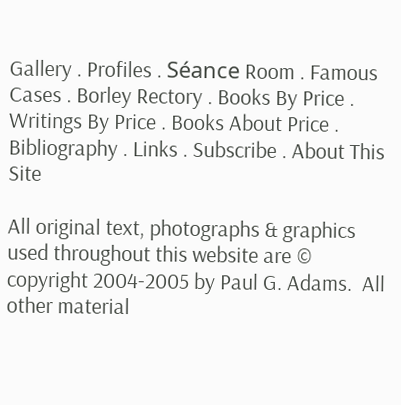Gallery . Profiles . Séance Room . Famous Cases . Borley Rectory . Books By Price . Writings By Price . Books About Price . Bibliography . Links . Subscribe . About This Site

All original text, photographs & graphics used throughout this website are © copyright 2004-2005 by Paul G. Adams.  All other material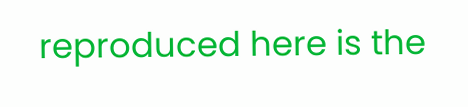reproduced here is the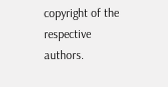copyright of the respective authors.